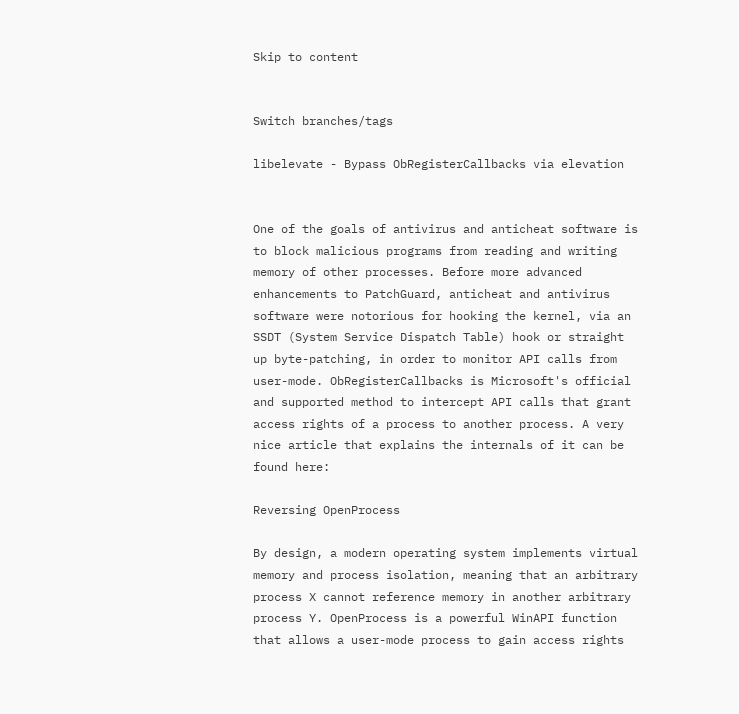Skip to content


Switch branches/tags

libelevate - Bypass ObRegisterCallbacks via elevation


One of the goals of antivirus and anticheat software is to block malicious programs from reading and writing memory of other processes. Before more advanced enhancements to PatchGuard, anticheat and antivirus software were notorious for hooking the kernel, via an SSDT (System Service Dispatch Table) hook or straight up byte-patching, in order to monitor API calls from user-mode. ObRegisterCallbacks is Microsoft's official and supported method to intercept API calls that grant access rights of a process to another process. A very nice article that explains the internals of it can be found here:

Reversing OpenProcess

By design, a modern operating system implements virtual memory and process isolation, meaning that an arbitrary process X cannot reference memory in another arbitrary process Y. OpenProcess is a powerful WinAPI function that allows a user-mode process to gain access rights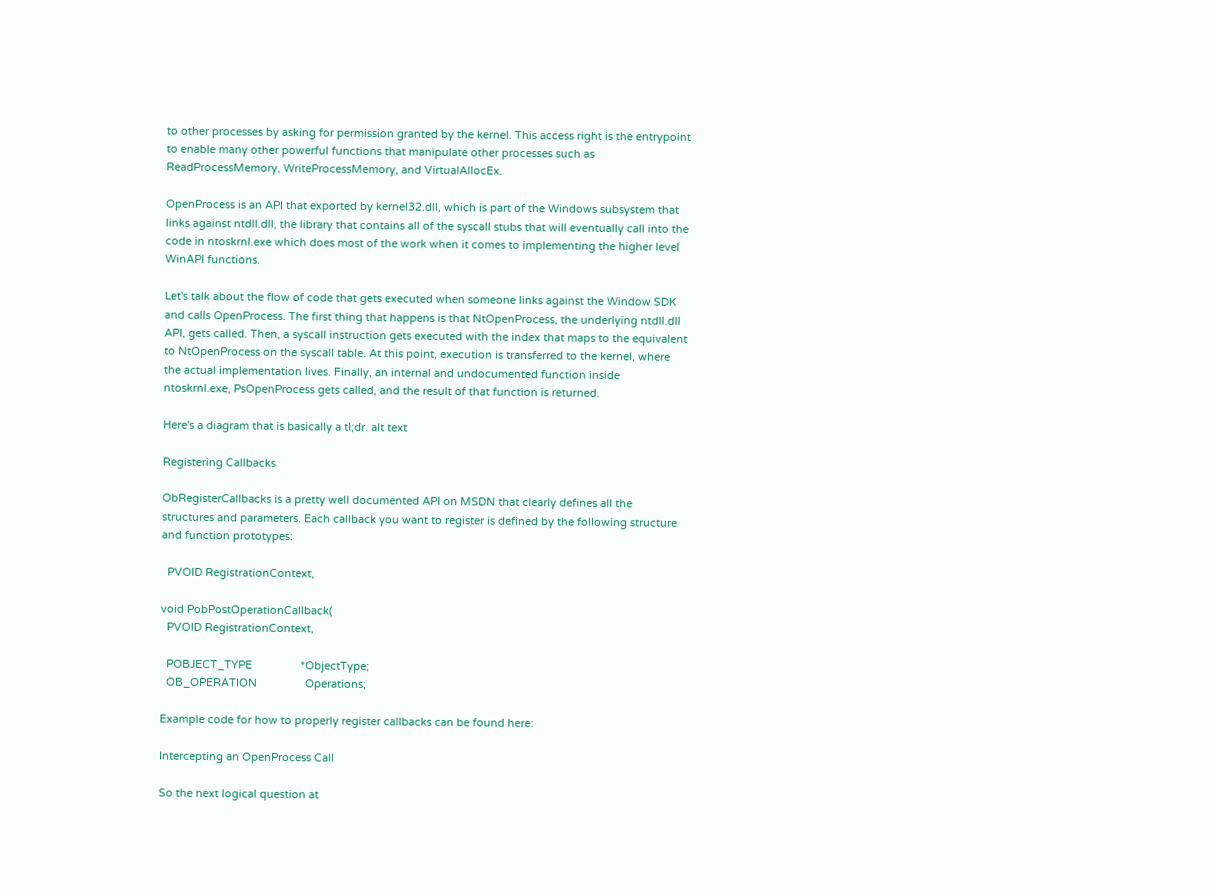to other processes by asking for permission granted by the kernel. This access right is the entrypoint to enable many other powerful functions that manipulate other processes such as ReadProcessMemory, WriteProcessMemory, and VirtualAllocEx.

OpenProcess is an API that exported by kernel32.dll, which is part of the Windows subsystem that links against ntdll.dll, the library that contains all of the syscall stubs that will eventually call into the code in ntoskrnl.exe which does most of the work when it comes to implementing the higher level WinAPI functions.

Let's talk about the flow of code that gets executed when someone links against the Window SDK and calls OpenProcess. The first thing that happens is that NtOpenProcess, the underlying ntdll.dll API, gets called. Then, a syscall instruction gets executed with the index that maps to the equivalent to NtOpenProcess on the syscall table. At this point, execution is transferred to the kernel, where the actual implementation lives. Finally, an internal and undocumented function inside ntoskrnl.exe, PsOpenProcess gets called, and the result of that function is returned.

Here's a diagram that is basically a tl;dr. alt text

Registering Callbacks

ObRegisterCallbacks is a pretty well documented API on MSDN that clearly defines all the structures and parameters. Each callback you want to register is defined by the following structure and function prototypes:

  PVOID RegistrationContext,

void PobPostOperationCallback(
  PVOID RegistrationContext,

  POBJECT_TYPE                *ObjectType;
  OB_OPERATION                Operations;

Example code for how to properly register callbacks can be found here:

Intercepting an OpenProcess Call

So the next logical question at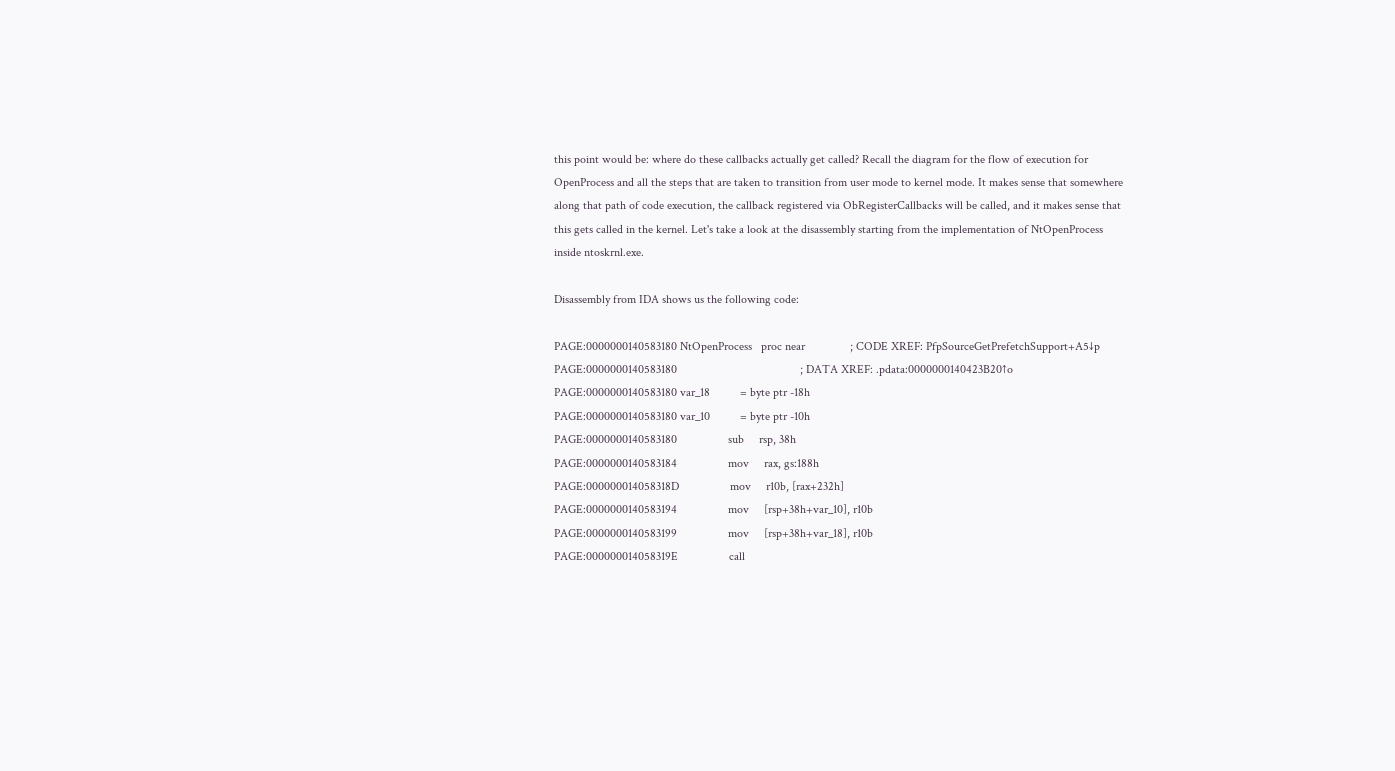this point would be: where do these callbacks actually get called? Recall the diagram for the flow of execution for OpenProcess and all the steps that are taken to transition from user mode to kernel mode. It makes sense that somewhere along that path of code execution, the callback registered via ObRegisterCallbacks will be called, and it makes sense that this gets called in the kernel. Let's take a look at the disassembly starting from the implementation of NtOpenProcess inside ntoskrnl.exe.

Disassembly from IDA shows us the following code:

PAGE:0000000140583180 NtOpenProcess   proc near               ; CODE XREF: PfpSourceGetPrefetchSupport+A5↓p
PAGE:0000000140583180                                         ; DATA XREF: .pdata:0000000140423B20↑o
PAGE:0000000140583180 var_18          = byte ptr -18h
PAGE:0000000140583180 var_10          = byte ptr -10h
PAGE:0000000140583180                 sub     rsp, 38h
PAGE:0000000140583184                 mov     rax, gs:188h
PAGE:000000014058318D                 mov     r10b, [rax+232h]
PAGE:0000000140583194                 mov     [rsp+38h+var_10], r10b
PAGE:0000000140583199                 mov     [rsp+38h+var_18], r10b
PAGE:000000014058319E                 call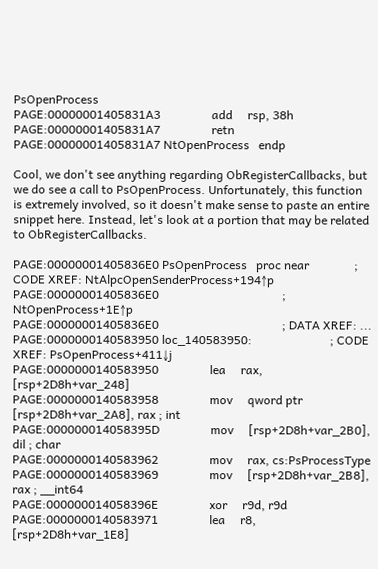PsOpenProcess
PAGE:00000001405831A3                 add     rsp, 38h
PAGE:00000001405831A7                 retn
PAGE:00000001405831A7 NtOpenProcess   endp

Cool, we don't see anything regarding ObRegisterCallbacks, but we do see a call to PsOpenProcess. Unfortunately, this function is extremely involved, so it doesn't make sense to paste an entire snippet here. Instead, let's look at a portion that may be related to ObRegisterCallbacks.

PAGE:00000001405836E0 PsOpenProcess   proc near               ; CODE XREF: NtAlpcOpenSenderProcess+194↑p
PAGE:00000001405836E0                                         ; NtOpenProcess+1E↑p
PAGE:00000001405836E0                                         ; DATA XREF: ...
PAGE:0000000140583950 loc_140583950:                          ; CODE XREF: PsOpenProcess+411↓j
PAGE:0000000140583950                 lea     rax, [rsp+2D8h+var_248]
PAGE:0000000140583958                 mov     qword ptr [rsp+2D8h+var_2A8], rax ; int
PAGE:000000014058395D                 mov     [rsp+2D8h+var_2B0], dil ; char
PAGE:0000000140583962                 mov     rax, cs:PsProcessType
PAGE:0000000140583969                 mov     [rsp+2D8h+var_2B8], rax ; __int64
PAGE:000000014058396E                 xor     r9d, r9d
PAGE:0000000140583971                 lea     r8, [rsp+2D8h+var_1E8]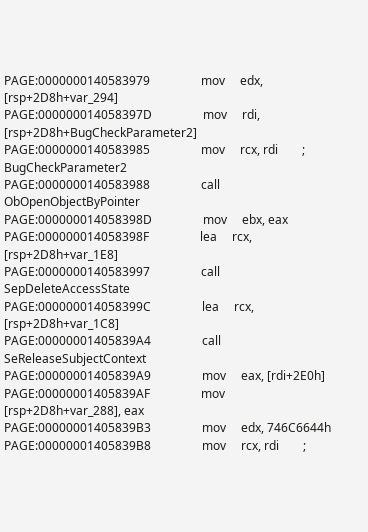PAGE:0000000140583979                 mov     edx, [rsp+2D8h+var_294]
PAGE:000000014058397D                 mov     rdi, [rsp+2D8h+BugCheckParameter2]
PAGE:0000000140583985                 mov     rcx, rdi        ; BugCheckParameter2
PAGE:0000000140583988                 call    ObOpenObjectByPointer
PAGE:000000014058398D                 mov     ebx, eax
PAGE:000000014058398F                 lea     rcx, [rsp+2D8h+var_1E8]
PAGE:0000000140583997                 call    SepDeleteAccessState
PAGE:000000014058399C                 lea     rcx, [rsp+2D8h+var_1C8]
PAGE:00000001405839A4                 call    SeReleaseSubjectContext
PAGE:00000001405839A9                 mov     eax, [rdi+2E0h]
PAGE:00000001405839AF                 mov     [rsp+2D8h+var_288], eax
PAGE:00000001405839B3                 mov     edx, 746C6644h
PAGE:00000001405839B8                 mov     rcx, rdi        ;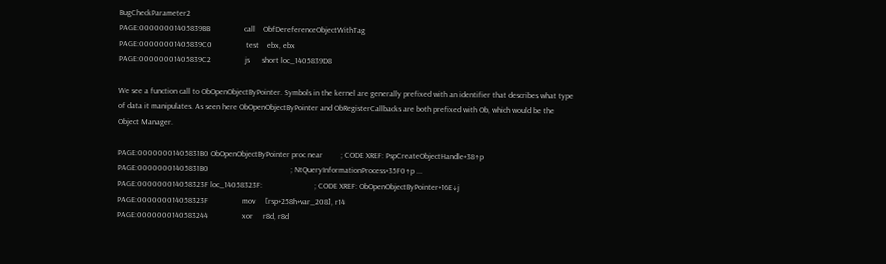BugCheckParameter2
PAGE:00000001405839BB                 call    ObfDereferenceObjectWithTag
PAGE:00000001405839C0                 test    ebx, ebx
PAGE:00000001405839C2                 js      short loc_1405839D8

We see a function call to ObOpenObjectByPointer. Symbols in the kernel are generally prefixed with an identifier that describes what type of data it manipulates. As seen here ObOpenObjectByPointer and ObRegisterCallbacks are both prefixed with Ob, which would be the Object Manager.

PAGE:00000001405831B0 ObOpenObjectByPointer proc near         ; CODE XREF: PspCreateObjectHandle+38↑p
PAGE:00000001405831B0                                         ; NtQueryInformationProcess+35F0↑p ...
PAGE:000000014058323F loc_14058323F:                          ; CODE XREF: ObOpenObjectByPointer+16E↓j
PAGE:000000014058323F                 mov     [rsp+258h+var_208], r14
PAGE:0000000140583244                 xor     r8d, r8d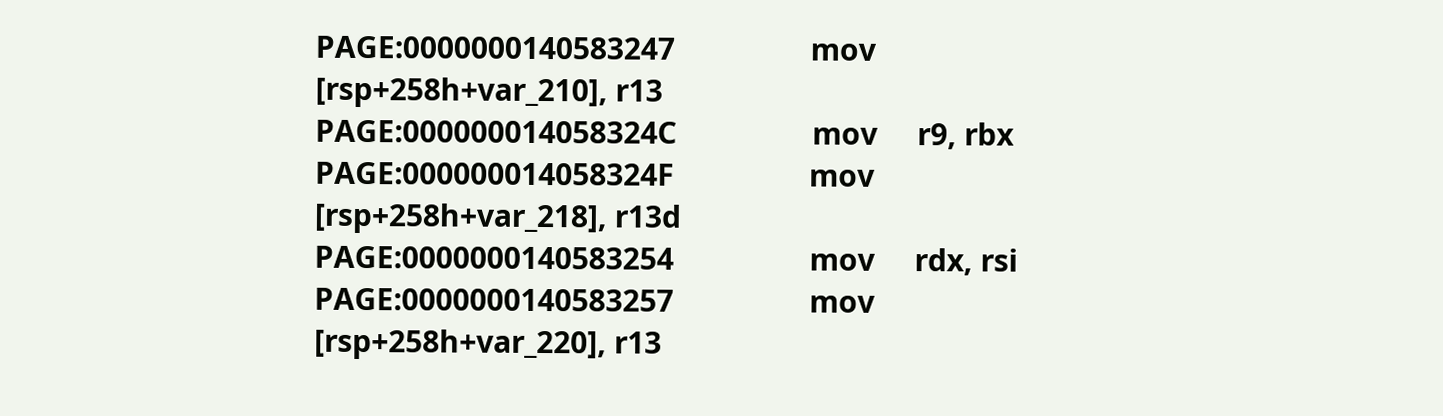PAGE:0000000140583247                 mov     [rsp+258h+var_210], r13
PAGE:000000014058324C                 mov     r9, rbx
PAGE:000000014058324F                 mov     [rsp+258h+var_218], r13d
PAGE:0000000140583254                 mov     rdx, rsi
PAGE:0000000140583257                 mov     [rsp+258h+var_220], r13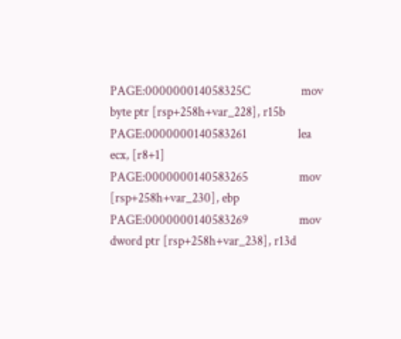PAGE:000000014058325C                 mov     byte ptr [rsp+258h+var_228], r15b
PAGE:0000000140583261                 lea     ecx, [r8+1]
PAGE:0000000140583265                 mov     [rsp+258h+var_230], ebp
PAGE:0000000140583269                 mov     dword ptr [rsp+258h+var_238], r13d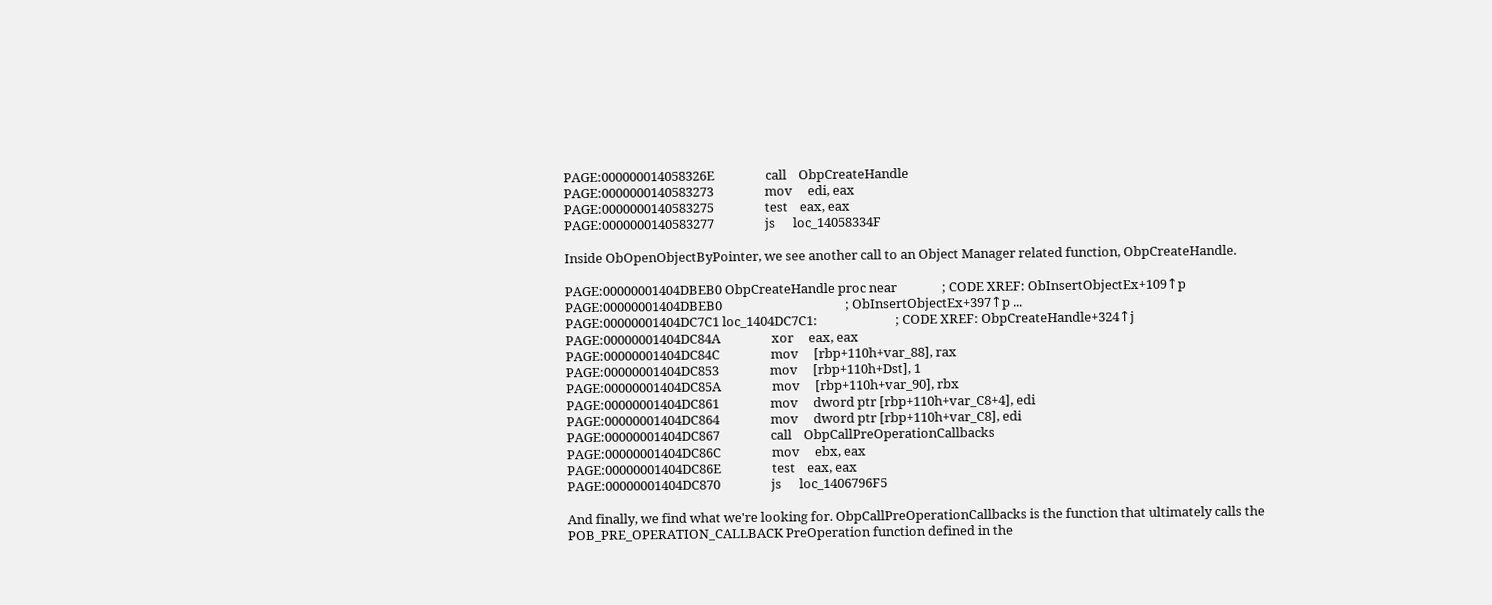PAGE:000000014058326E                 call    ObpCreateHandle
PAGE:0000000140583273                 mov     edi, eax
PAGE:0000000140583275                 test    eax, eax
PAGE:0000000140583277                 js      loc_14058334F

Inside ObOpenObjectByPointer, we see another call to an Object Manager related function, ObpCreateHandle.

PAGE:00000001404DBEB0 ObpCreateHandle proc near               ; CODE XREF: ObInsertObjectEx+109↑p
PAGE:00000001404DBEB0                                         ; ObInsertObjectEx+397↑p ...
PAGE:00000001404DC7C1 loc_1404DC7C1:                          ; CODE XREF: ObpCreateHandle+324↑j
PAGE:00000001404DC84A                 xor     eax, eax
PAGE:00000001404DC84C                 mov     [rbp+110h+var_88], rax
PAGE:00000001404DC853                 mov     [rbp+110h+Dst], 1
PAGE:00000001404DC85A                 mov     [rbp+110h+var_90], rbx
PAGE:00000001404DC861                 mov     dword ptr [rbp+110h+var_C8+4], edi
PAGE:00000001404DC864                 mov     dword ptr [rbp+110h+var_C8], edi
PAGE:00000001404DC867                 call    ObpCallPreOperationCallbacks
PAGE:00000001404DC86C                 mov     ebx, eax
PAGE:00000001404DC86E                 test    eax, eax
PAGE:00000001404DC870                 js      loc_1406796F5

And finally, we find what we're looking for. ObpCallPreOperationCallbacks is the function that ultimately calls the POB_PRE_OPERATION_CALLBACK PreOperation function defined in the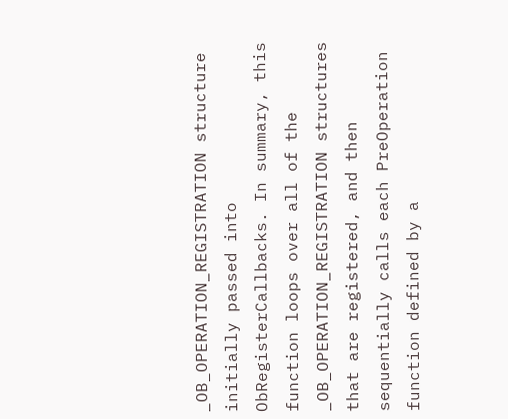_OB_OPERATION_REGISTRATION structure initially passed into ObRegisterCallbacks. In summary, this function loops over all of the _OB_OPERATION_REGISTRATION structures that are registered, and then sequentially calls each PreOperation function defined by a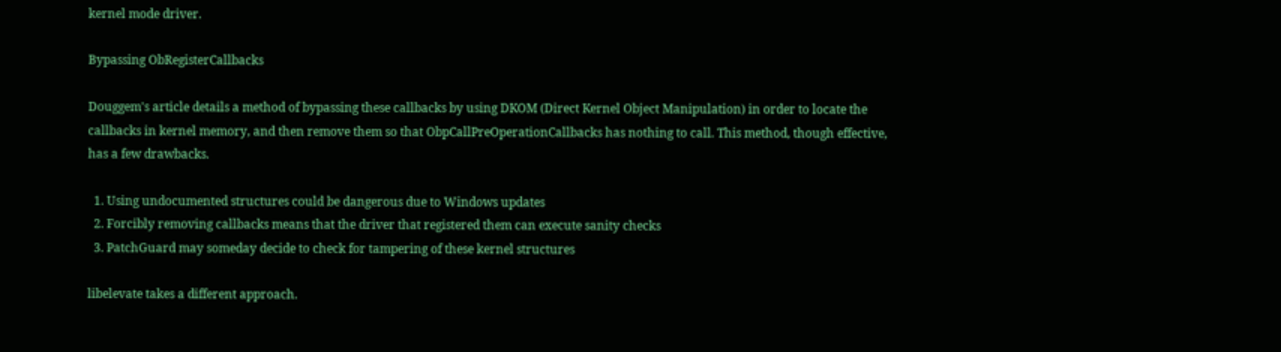kernel mode driver.

Bypassing ObRegisterCallbacks

Douggem's article details a method of bypassing these callbacks by using DKOM (Direct Kernel Object Manipulation) in order to locate the callbacks in kernel memory, and then remove them so that ObpCallPreOperationCallbacks has nothing to call. This method, though effective, has a few drawbacks.

  1. Using undocumented structures could be dangerous due to Windows updates
  2. Forcibly removing callbacks means that the driver that registered them can execute sanity checks
  3. PatchGuard may someday decide to check for tampering of these kernel structures

libelevate takes a different approach.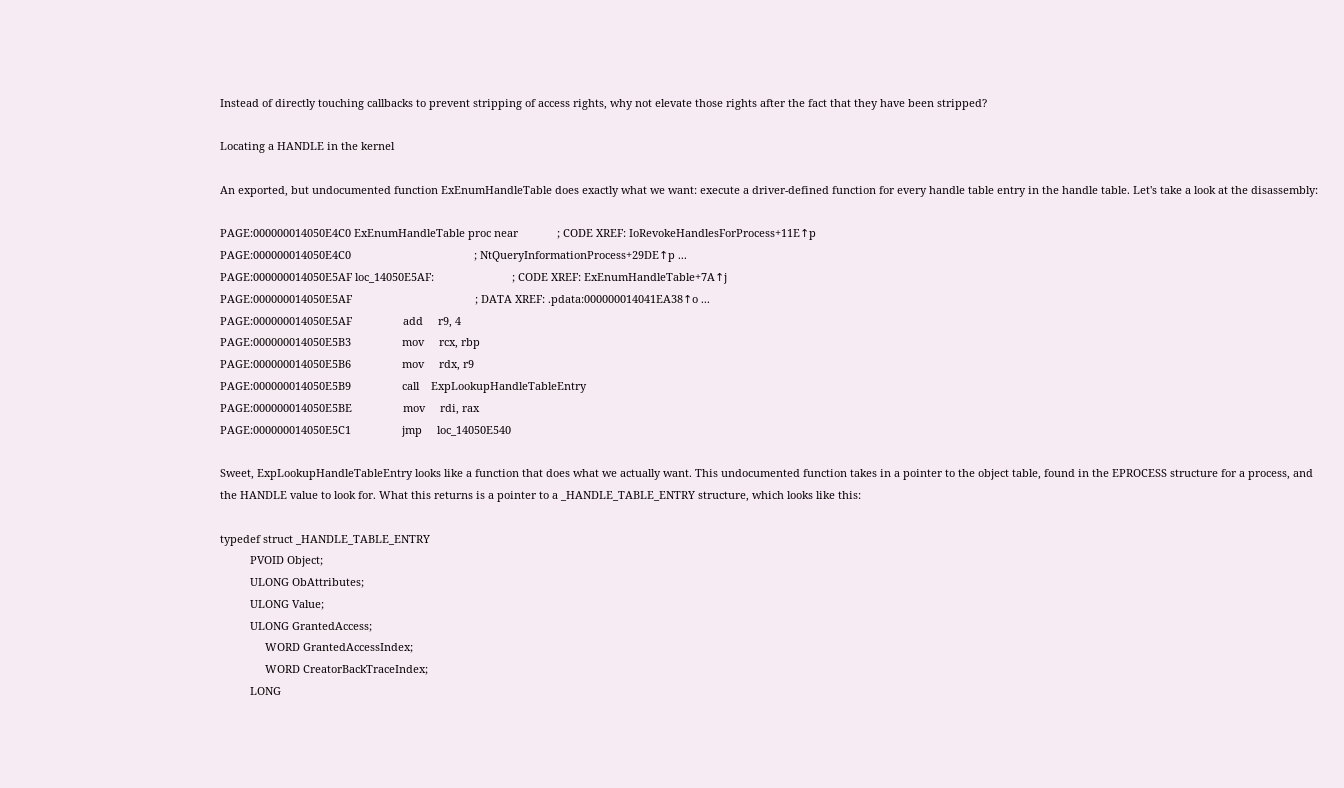Instead of directly touching callbacks to prevent stripping of access rights, why not elevate those rights after the fact that they have been stripped?

Locating a HANDLE in the kernel

An exported, but undocumented function ExEnumHandleTable does exactly what we want: execute a driver-defined function for every handle table entry in the handle table. Let's take a look at the disassembly:

PAGE:000000014050E4C0 ExEnumHandleTable proc near             ; CODE XREF: IoRevokeHandlesForProcess+11E↑p
PAGE:000000014050E4C0                                         ; NtQueryInformationProcess+29DE↑p ...
PAGE:000000014050E5AF loc_14050E5AF:                          ; CODE XREF: ExEnumHandleTable+7A↑j
PAGE:000000014050E5AF                                         ; DATA XREF: .pdata:000000014041EA38↑o ...
PAGE:000000014050E5AF                 add     r9, 4
PAGE:000000014050E5B3                 mov     rcx, rbp
PAGE:000000014050E5B6                 mov     rdx, r9
PAGE:000000014050E5B9                 call    ExpLookupHandleTableEntry
PAGE:000000014050E5BE                 mov     rdi, rax
PAGE:000000014050E5C1                 jmp     loc_14050E540

Sweet, ExpLookupHandleTableEntry looks like a function that does what we actually want. This undocumented function takes in a pointer to the object table, found in the EPROCESS structure for a process, and the HANDLE value to look for. What this returns is a pointer to a _HANDLE_TABLE_ENTRY structure, which looks like this:

typedef struct _HANDLE_TABLE_ENTRY
          PVOID Object;
          ULONG ObAttributes;
          ULONG Value;
          ULONG GrantedAccess;
               WORD GrantedAccessIndex;
               WORD CreatorBackTraceIndex;
          LONG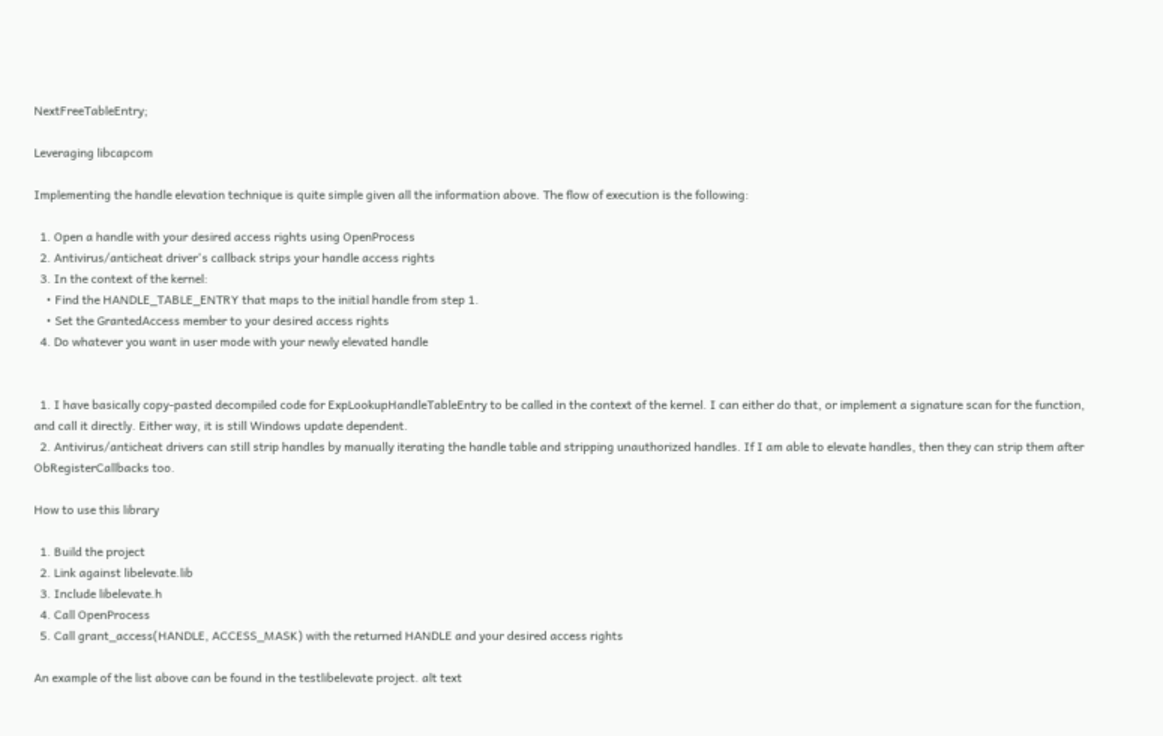NextFreeTableEntry;

Leveraging libcapcom

Implementing the handle elevation technique is quite simple given all the information above. The flow of execution is the following:

  1. Open a handle with your desired access rights using OpenProcess
  2. Antivirus/anticheat driver's callback strips your handle access rights
  3. In the context of the kernel:
    • Find the HANDLE_TABLE_ENTRY that maps to the initial handle from step 1.
    • Set the GrantedAccess member to your desired access rights
  4. Do whatever you want in user mode with your newly elevated handle


  1. I have basically copy-pasted decompiled code for ExpLookupHandleTableEntry to be called in the context of the kernel. I can either do that, or implement a signature scan for the function, and call it directly. Either way, it is still Windows update dependent.
  2. Antivirus/anticheat drivers can still strip handles by manually iterating the handle table and stripping unauthorized handles. If I am able to elevate handles, then they can strip them after ObRegisterCallbacks too.

How to use this library

  1. Build the project
  2. Link against libelevate.lib
  3. Include libelevate.h
  4. Call OpenProcess
  5. Call grant_access(HANDLE, ACCESS_MASK) with the returned HANDLE and your desired access rights

An example of the list above can be found in the testlibelevate project. alt text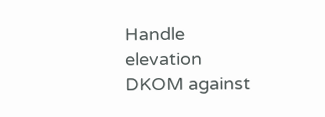Handle elevation DKOM against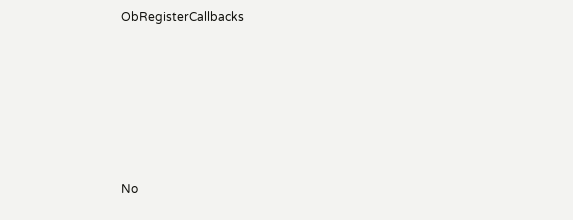ObRegisterCallbacks






No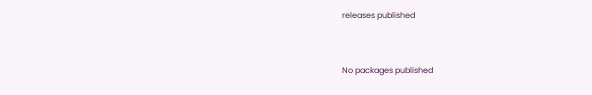releases published


No packages published